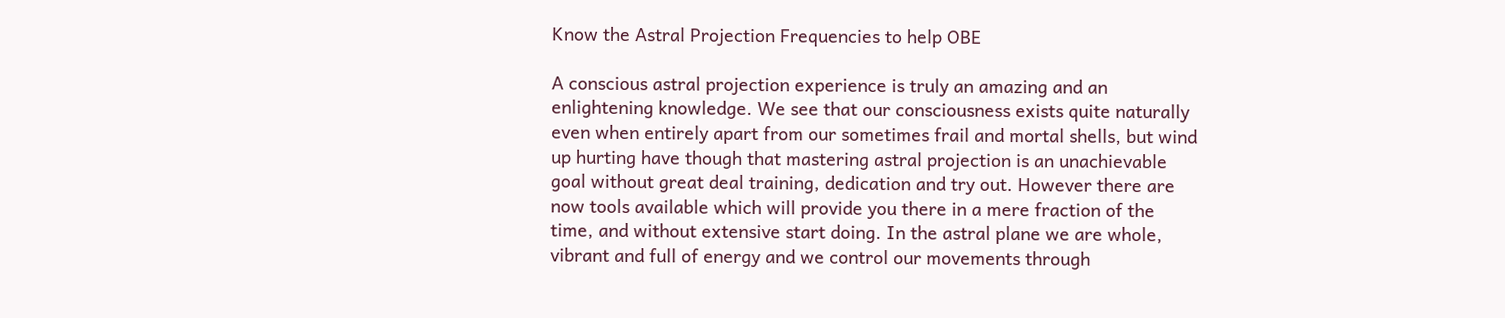Know the Astral Projection Frequencies to help OBE

A conscious astral projection experience is truly an amazing and an enlightening knowledge. We see that our consciousness exists quite naturally even when entirely apart from our sometimes frail and mortal shells, but wind up hurting have though that mastering astral projection is an unachievable goal without great deal training, dedication and try out. However there are now tools available which will provide you there in a mere fraction of the time, and without extensive start doing. In the astral plane we are whole, vibrant and full of energy and we control our movements through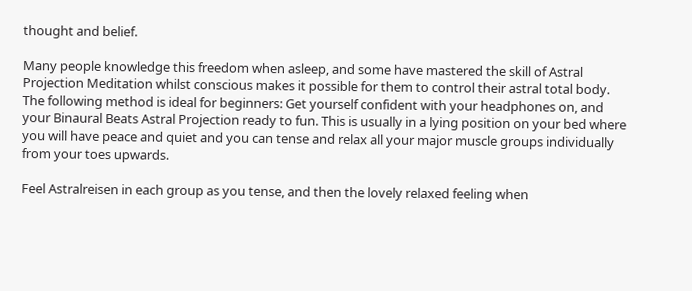thought and belief.

Many people knowledge this freedom when asleep, and some have mastered the skill of Astral Projection Meditation whilst conscious makes it possible for them to control their astral total body. The following method is ideal for beginners: Get yourself confident with your headphones on, and your Binaural Beats Astral Projection ready to fun. This is usually in a lying position on your bed where you will have peace and quiet and you can tense and relax all your major muscle groups individually from your toes upwards.

Feel Astralreisen in each group as you tense, and then the lovely relaxed feeling when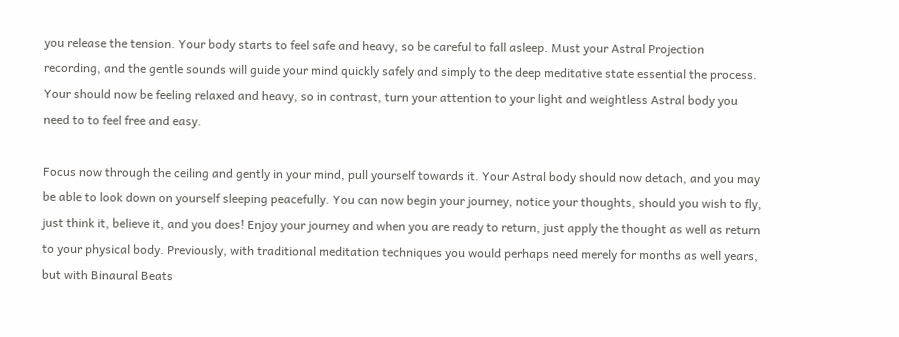you release the tension. Your body starts to feel safe and heavy, so be careful to fall asleep. Must your Astral Projection recording, and the gentle sounds will guide your mind quickly safely and simply to the deep meditative state essential the process. Your should now be feeling relaxed and heavy, so in contrast, turn your attention to your light and weightless Astral body you need to to feel free and easy.

Focus now through the ceiling and gently in your mind, pull yourself towards it. Your Astral body should now detach, and you may be able to look down on yourself sleeping peacefully. You can now begin your journey, notice your thoughts, should you wish to fly, just think it, believe it, and you does! Enjoy your journey and when you are ready to return, just apply the thought as well as return to your physical body. Previously, with traditional meditation techniques you would perhaps need merely for months as well years, but with Binaural Beats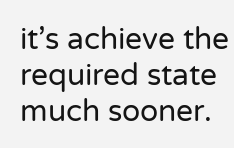it’s achieve the required state much sooner.